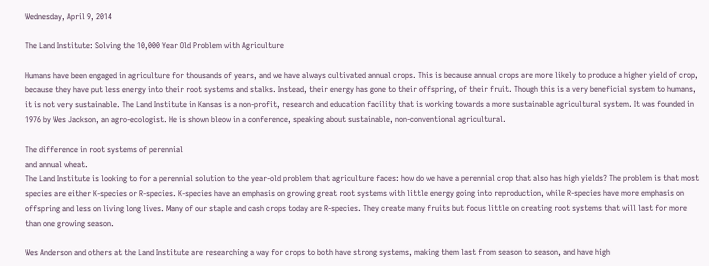Wednesday, April 9, 2014

The Land Institute: Solving the 10,000 Year Old Problem with Agriculture

Humans have been engaged in agriculture for thousands of years, and we have always cultivated annual crops. This is because annual crops are more likely to produce a higher yield of crop, because they have put less energy into their root systems and stalks. Instead, their energy has gone to their offspring, of their fruit. Though this is a very beneficial system to humans, it is not very sustainable. The Land Institute in Kansas is a non-profit, research and education facility that is working towards a more sustainable agricultural system. It was founded in 1976 by Wes Jackson, an agro-ecologist. He is shown bleow in a conference, speaking about sustainable, non-conventional agricultural.

The difference in root systems of perennial
and annual wheat.
The Land Institute is looking to for a perennial solution to the year-old problem that agriculture faces: how do we have a perennial crop that also has high yields? The problem is that most species are either K-species or R-species. K-species have an emphasis on growing great root systems with little energy going into reproduction, while R-species have more emphasis on offspring and less on living long lives. Many of our staple and cash crops today are R-species. They create many fruits but focus little on creating root systems that will last for more than one growing season.

Wes Anderson and others at the Land Institute are researching a way for crops to both have strong systems, making them last from season to season, and have high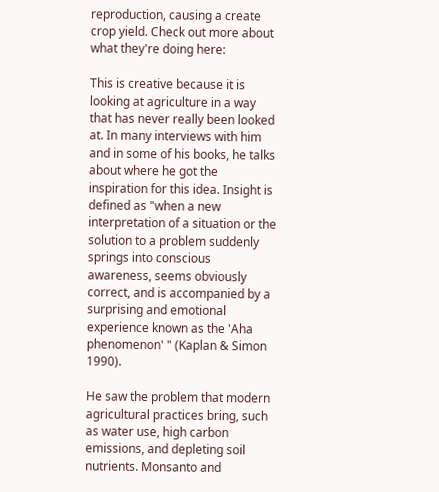reproduction, causing a create crop yield. Check out more about what they're doing here:

This is creative because it is looking at agriculture in a way that has never really been looked at. In many interviews with him and in some of his books, he talks about where he got the inspiration for this idea. Insight is defined as "when a new interpretation of a situation or the solution to a problem suddenly springs into conscious awareness, seems obviously correct, and is accompanied by a surprising and emotional experience known as the 'Aha phenomenon' " (Kaplan & Simon 1990).

He saw the problem that modern agricultural practices bring, such as water use, high carbon emissions, and depleting soil nutrients. Monsanto and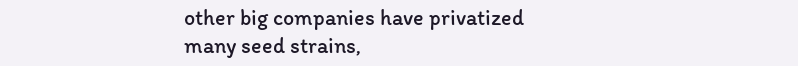other big companies have privatized many seed strains,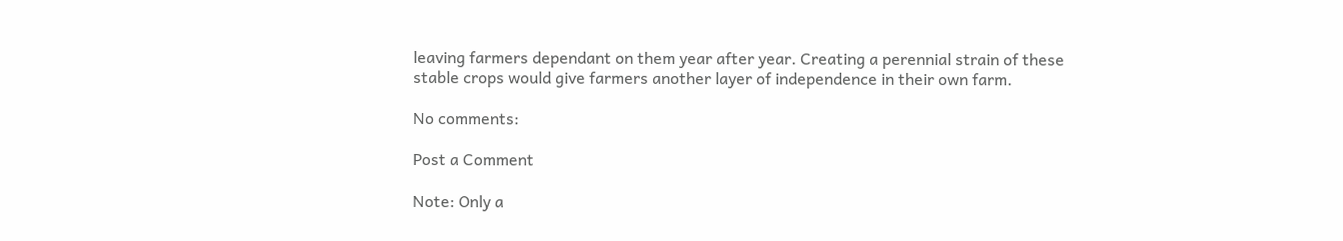leaving farmers dependant on them year after year. Creating a perennial strain of these stable crops would give farmers another layer of independence in their own farm.

No comments:

Post a Comment

Note: Only a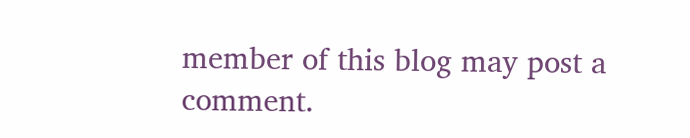member of this blog may post a comment.